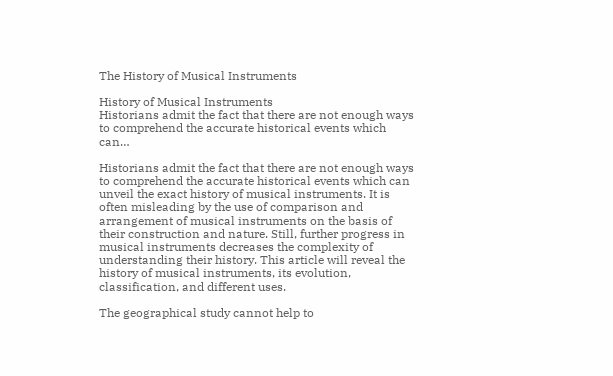The History of Musical Instruments

History of Musical Instruments
Historians admit the fact that there are not enough ways to comprehend the accurate historical events which can…

Historians admit the fact that there are not enough ways to comprehend the accurate historical events which can unveil the exact history of musical instruments. It is often misleading by the use of comparison and arrangement of musical instruments on the basis of their construction and nature. Still, further progress in musical instruments decreases the complexity of understanding their history. This article will reveal the history of musical instruments, its evolution, classification, and different uses.

The geographical study cannot help to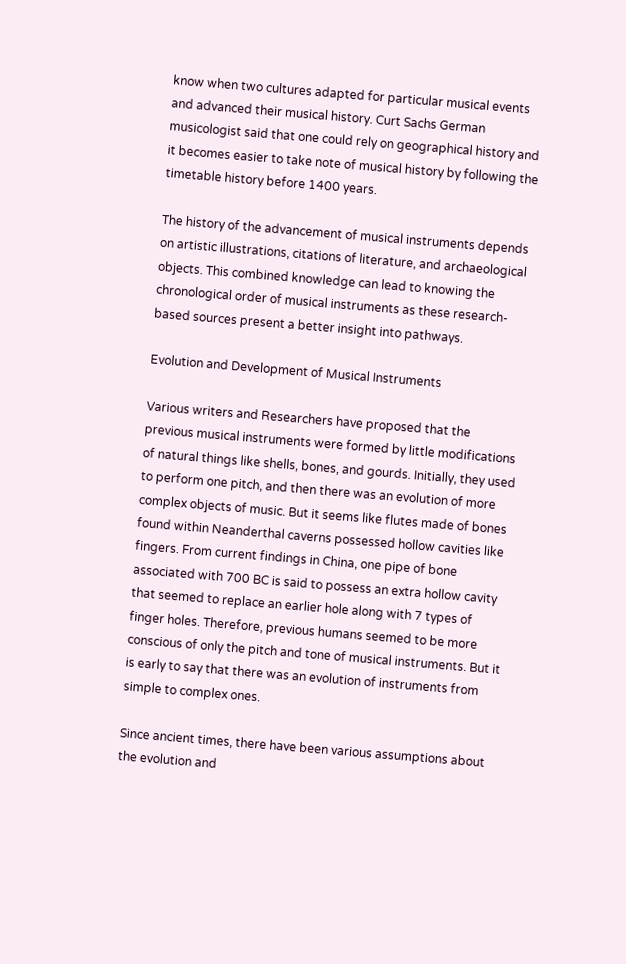know when two cultures adapted for particular musical events and advanced their musical history. Curt Sachs German musicologist said that one could rely on geographical history and it becomes easier to take note of musical history by following the timetable history before 1400 years.

The history of the advancement of musical instruments depends on artistic illustrations, citations of literature, and archaeological objects. This combined knowledge can lead to knowing the chronological order of musical instruments as these research-based sources present a better insight into pathways.

Evolution and Development of Musical Instruments

Various writers and Researchers have proposed that the previous musical instruments were formed by little modifications of natural things like shells, bones, and gourds. Initially, they used to perform one pitch, and then there was an evolution of more complex objects of music. But it seems like flutes made of bones found within Neanderthal caverns possessed hollow cavities like fingers. From current findings in China, one pipe of bone associated with 700 BC is said to possess an extra hollow cavity that seemed to replace an earlier hole along with 7 types of finger holes. Therefore, previous humans seemed to be more conscious of only the pitch and tone of musical instruments. But it is early to say that there was an evolution of instruments from simple to complex ones.

Since ancient times, there have been various assumptions about the evolution and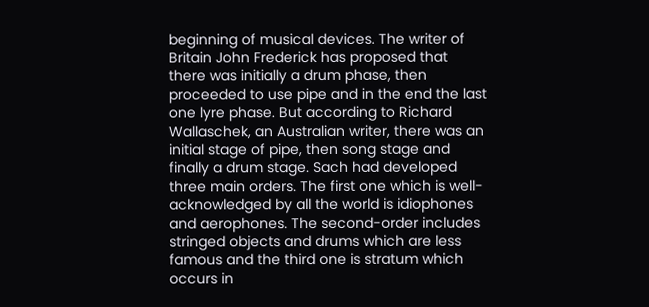beginning of musical devices. The writer of Britain John Frederick has proposed that there was initially a drum phase, then proceeded to use pipe and in the end the last one lyre phase. But according to Richard Wallaschek, an Australian writer, there was an initial stage of pipe, then song stage and finally a drum stage. Sach had developed three main orders. The first one which is well-acknowledged by all the world is idiophones and aerophones. The second-order includes stringed objects and drums which are less famous and the third one is stratum which occurs in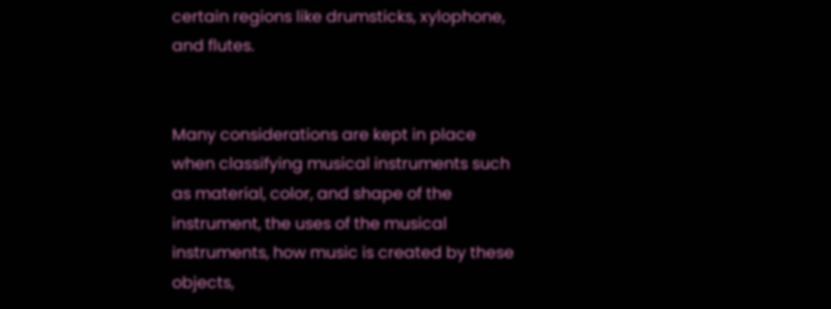certain regions like drumsticks, xylophone, and flutes.


Many considerations are kept in place when classifying musical instruments such as material, color, and shape of the instrument, the uses of the musical instruments, how music is created by these objects,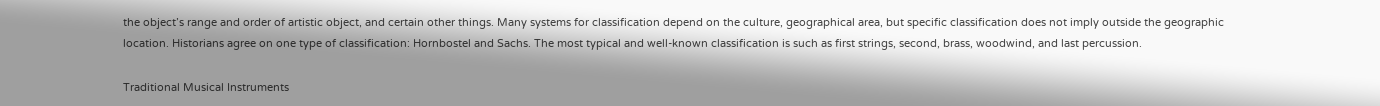the object’s range and order of artistic object, and certain other things. Many systems for classification depend on the culture, geographical area, but specific classification does not imply outside the geographic location. Historians agree on one type of classification: Hornbostel and Sachs. The most typical and well-known classification is such as first strings, second, brass, woodwind, and last percussion.

Traditional Musical Instruments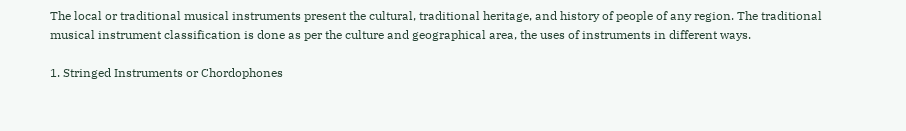The local or traditional musical instruments present the cultural, traditional heritage, and history of people of any region. The traditional musical instrument classification is done as per the culture and geographical area, the uses of instruments in different ways.

1. Stringed Instruments or Chordophones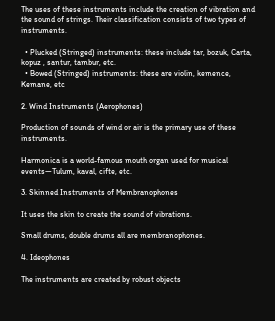The uses of these instruments include the creation of vibration and the sound of strings. Their classification consists of two types of instruments.

  • Plucked (Stringed) instruments: these include tar, bozuk, Carta, kopuz , santur, tambur, etc.
  • Bowed (Stringed) instruments: these are violin, kemence, Kemane, etc

2. Wind Instruments (Aerophones)

Production of sounds of wind or air is the primary use of these instruments.

Harmonica is a world-famous mouth organ used for musical events—Tulum, kaval, cifte, etc.

3. Skinned Instruments of Membranophones

It uses the skin to create the sound of vibrations.

Small drums, double drums all are membranophones.

4. Ideophones

The instruments are created by robust objects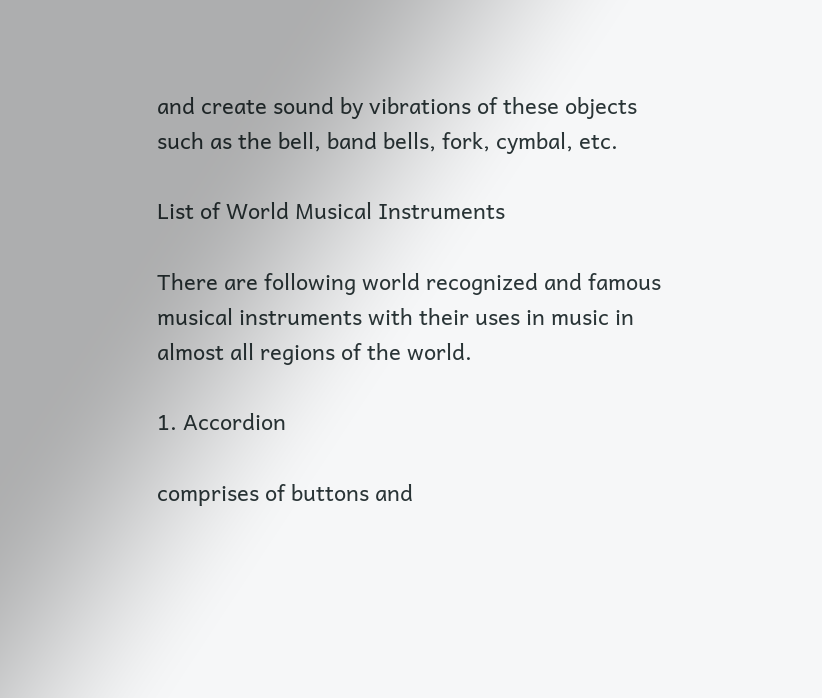and create sound by vibrations of these objects such as the bell, band bells, fork, cymbal, etc.

List of World Musical Instruments

There are following world recognized and famous musical instruments with their uses in music in almost all regions of the world.

1. Accordion

comprises of buttons and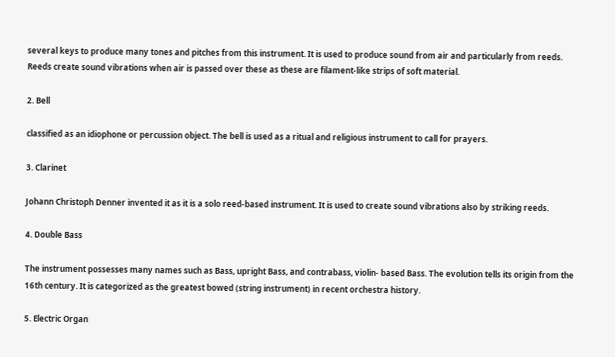several keys to produce many tones and pitches from this instrument. It is used to produce sound from air and particularly from reeds. Reeds create sound vibrations when air is passed over these as these are filament-like strips of soft material.

2. Bell

classified as an idiophone or percussion object. The bell is used as a ritual and religious instrument to call for prayers.

3. Clarinet

Johann Christoph Denner invented it as it is a solo reed-based instrument. It is used to create sound vibrations also by striking reeds.

4. Double Bass

The instrument possesses many names such as Bass, upright Bass, and contrabass, violin- based Bass. The evolution tells its origin from the 16th century. It is categorized as the greatest bowed (string instrument) in recent orchestra history.

5. Electric Organ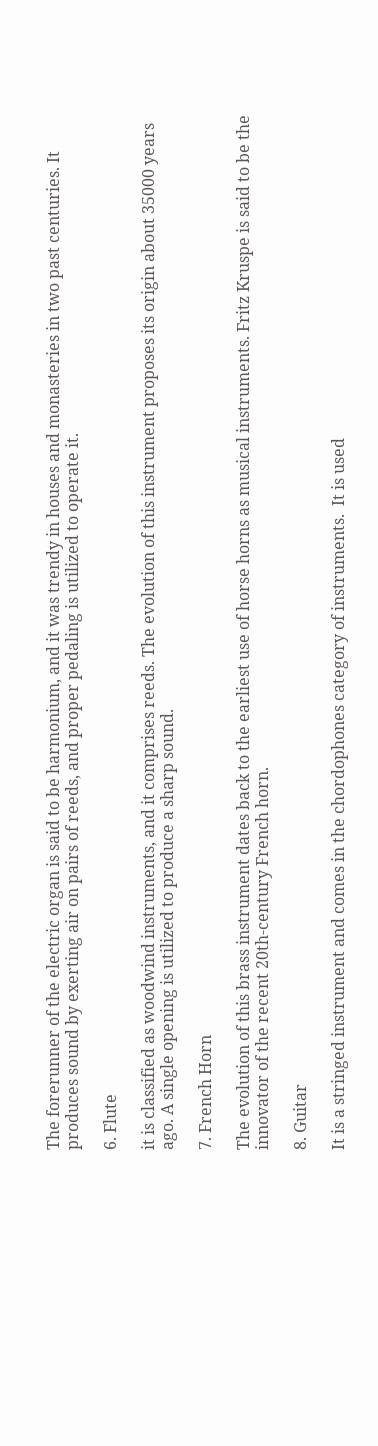The forerunner of the electric organ is said to be harmonium, and it was trendy in houses and monasteries in two past centuries. It produces sound by exerting air on pairs of reeds, and proper pedaling is utilized to operate it.

6. Flute

it is classified as woodwind instruments, and it comprises reeds. The evolution of this instrument proposes its origin about 35000 years ago. A single opening is utilized to produce a sharp sound.

7. French Horn

The evolution of this brass instrument dates back to the earliest use of horse horns as musical instruments. Fritz Kruspe is said to be the innovator of the recent 20th-century French horn.

8. Guitar

It is a stringed instrument and comes in the chordophones category of instruments.  It is used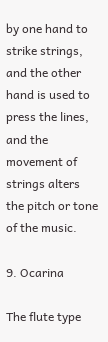by one hand to strike strings, and the other hand is used to press the lines, and the movement of strings alters the pitch or tone of the music.

9. Ocarina

The flute type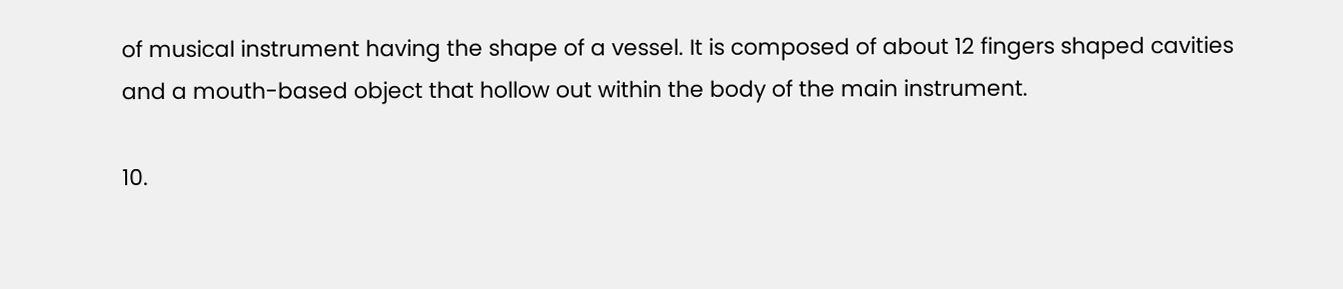of musical instrument having the shape of a vessel. It is composed of about 12 fingers shaped cavities and a mouth-based object that hollow out within the body of the main instrument.

10.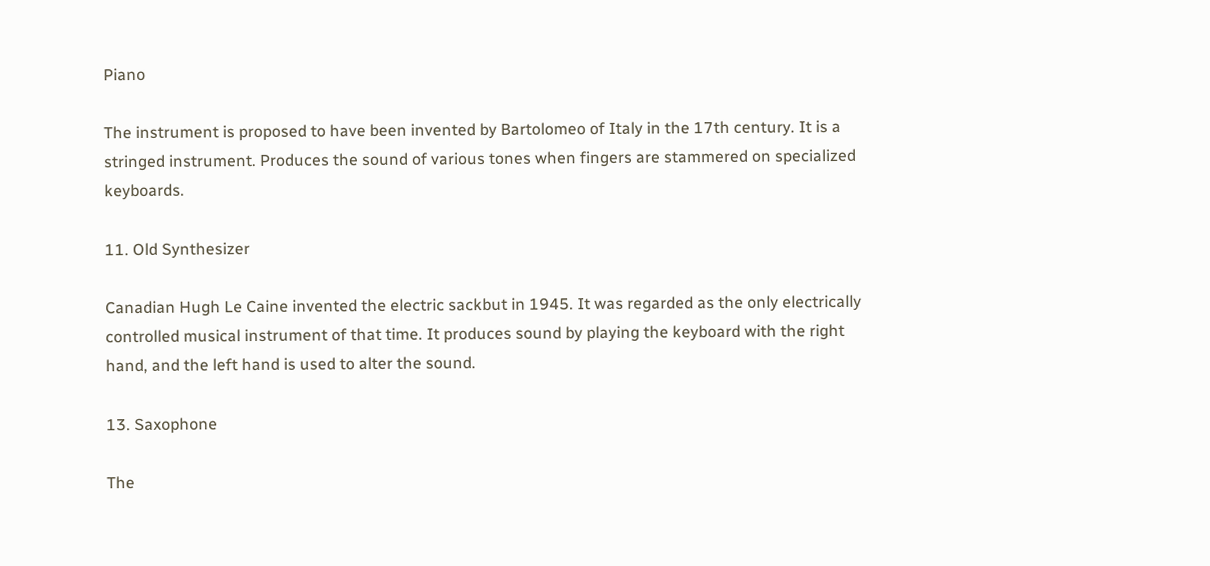Piano

The instrument is proposed to have been invented by Bartolomeo of Italy in the 17th century. It is a stringed instrument. Produces the sound of various tones when fingers are stammered on specialized keyboards.

11. Old Synthesizer

Canadian Hugh Le Caine invented the electric sackbut in 1945. It was regarded as the only electrically controlled musical instrument of that time. It produces sound by playing the keyboard with the right hand, and the left hand is used to alter the sound.

13. Saxophone

The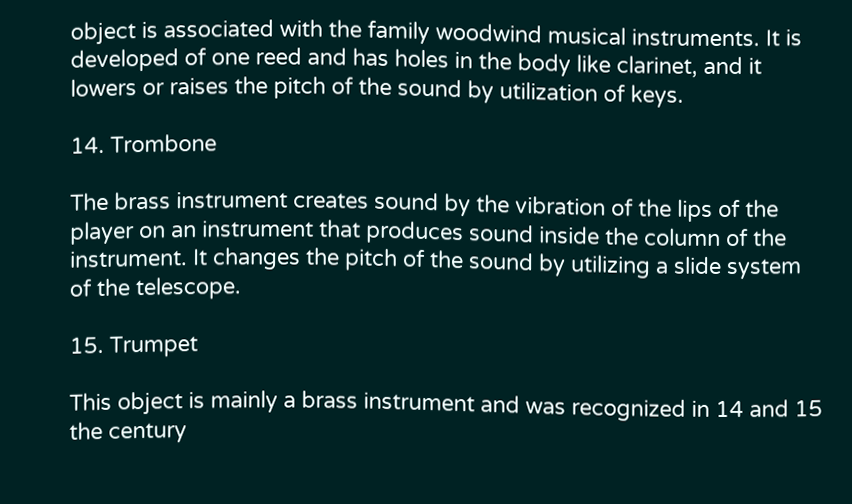object is associated with the family woodwind musical instruments. It is developed of one reed and has holes in the body like clarinet, and it lowers or raises the pitch of the sound by utilization of keys.

14. Trombone

The brass instrument creates sound by the vibration of the lips of the player on an instrument that produces sound inside the column of the instrument. It changes the pitch of the sound by utilizing a slide system of the telescope.

15. Trumpet

This object is mainly a brass instrument and was recognized in 14 and 15 the century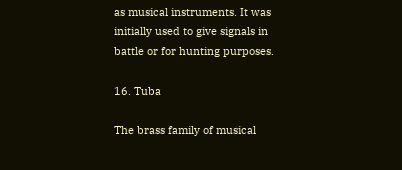as musical instruments. It was initially used to give signals in battle or for hunting purposes.

16. Tuba

The brass family of musical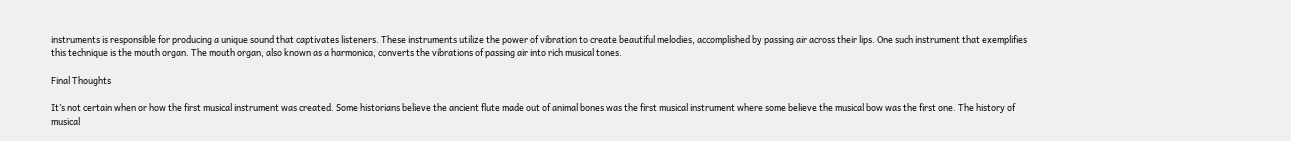instruments is responsible for producing a unique sound that captivates listeners. These instruments utilize the power of vibration to create beautiful melodies, accomplished by passing air across their lips. One such instrument that exemplifies this technique is the mouth organ. The mouth organ, also known as a harmonica, converts the vibrations of passing air into rich musical tones.

Final Thoughts

It’s not certain when or how the first musical instrument was created. Some historians believe the ancient flute made out of animal bones was the first musical instrument where some believe the musical bow was the first one. The history of musical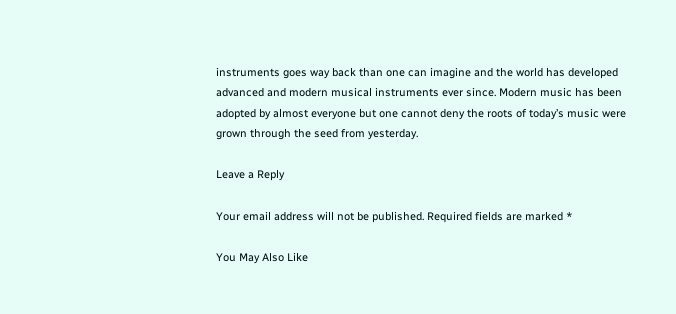instruments goes way back than one can imagine and the world has developed advanced and modern musical instruments ever since. Modern music has been adopted by almost everyone but one cannot deny the roots of today’s music were grown through the seed from yesterday.

Leave a Reply

Your email address will not be published. Required fields are marked *

You May Also Like